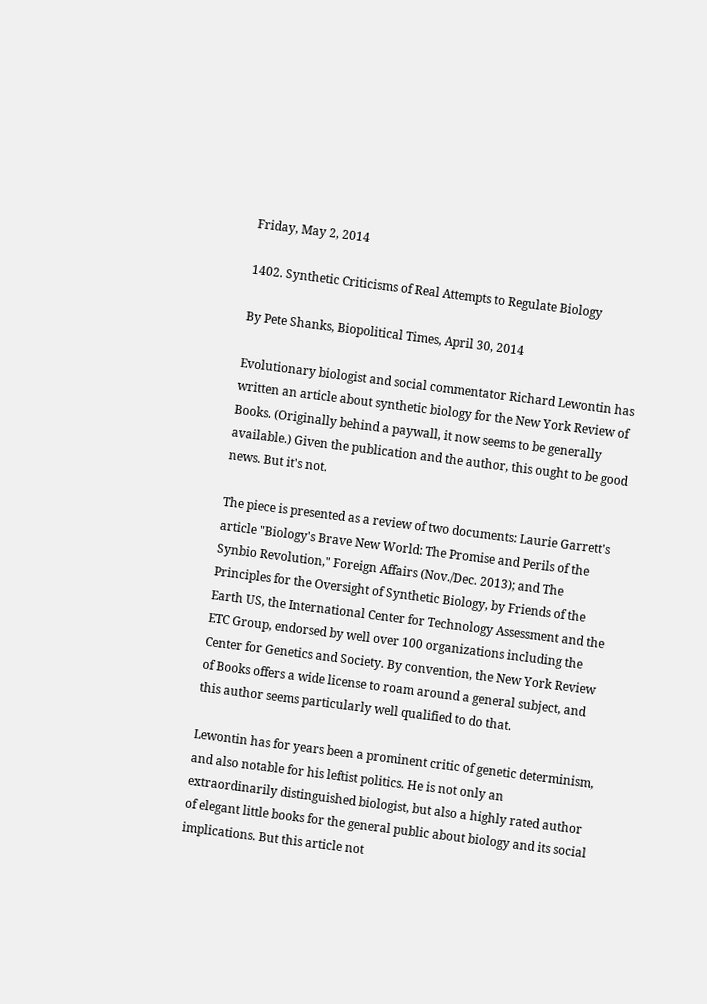Friday, May 2, 2014

1402. Synthetic Criticisms of Real Attempts to Regulate Biology

By Pete Shanks, Biopolitical Times, April 30, 2014

Evolutionary biologist and social commentator Richard Lewontin has written an article about synthetic biology for the New York Review of Books. (Originally behind a paywall, it now seems to be generally available.) Given the publication and the author, this ought to be good news. But it's not.

The piece is presented as a review of two documents: Laurie Garrett's article "Biology's Brave New World: The Promise and Perils of the Synbio Revolution," Foreign Affairs (Nov./Dec. 2013); and The Principles for the Oversight of Synthetic Biology, by Friends of the Earth US, the International Center for Technology Assessment and the ETC Group, endorsed by well over 100 organizations including the Center for Genetics and Society. By convention, the New York Review of Books offers a wide license to roam around a general subject, and this author seems particularly well qualified to do that.

Lewontin has for years been a prominent critic of genetic determinism, and also notable for his leftist politics. He is not only an extraordinarily distinguished biologist, but also a highly rated author of elegant little books for the general public about biology and its social implications. But this article not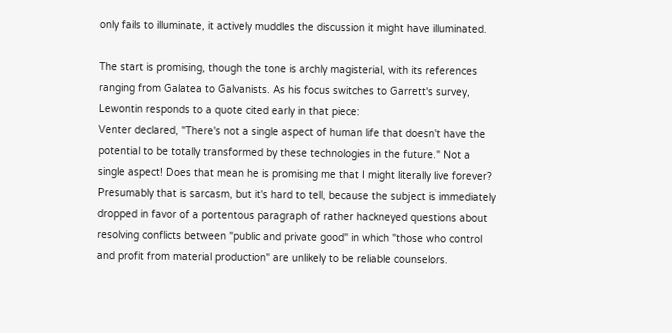only fails to illuminate, it actively muddles the discussion it might have illuminated.

The start is promising, though the tone is archly magisterial, with its references ranging from Galatea to Galvanists. As his focus switches to Garrett's survey, Lewontin responds to a quote cited early in that piece:
Venter declared, "There's not a single aspect of human life that doesn't have the potential to be totally transformed by these technologies in the future." Not a single aspect! Does that mean he is promising me that I might literally live forever?
Presumably that is sarcasm, but it's hard to tell, because the subject is immediately dropped in favor of a portentous paragraph of rather hackneyed questions about resolving conflicts between "public and private good" in which "those who control and profit from material production" are unlikely to be reliable counselors.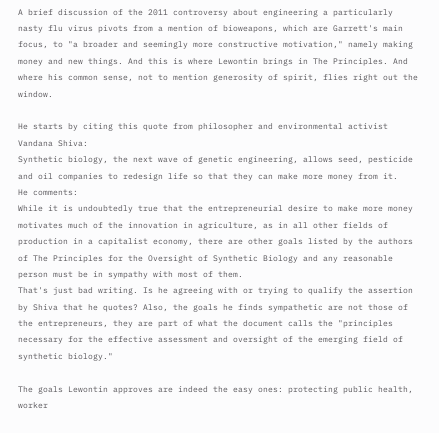A brief discussion of the 2011 controversy about engineering a particularly nasty flu virus pivots from a mention of bioweapons, which are Garrett's main focus, to "a broader and seemingly more constructive motivation," namely making money and new things. And this is where Lewontin brings in The Principles. And where his common sense, not to mention generosity of spirit, flies right out the window.

He starts by citing this quote from philosopher and environmental activist Vandana Shiva:
Synthetic biology, the next wave of genetic engineering, allows seed, pesticide and oil companies to redesign life so that they can make more money from it.
He comments:
While it is undoubtedly true that the entrepreneurial desire to make more money motivates much of the innovation in agriculture, as in all other fields of production in a capitalist economy, there are other goals listed by the authors of The Principles for the Oversight of Synthetic Biology and any reasonable person must be in sympathy with most of them.
That's just bad writing. Is he agreeing with or trying to qualify the assertion by Shiva that he quotes? Also, the goals he finds sympathetic are not those of the entrepreneurs, they are part of what the document calls the "principles necessary for the effective assessment and oversight of the emerging field of synthetic biology."

The goals Lewontin approves are indeed the easy ones: protecting public health, worker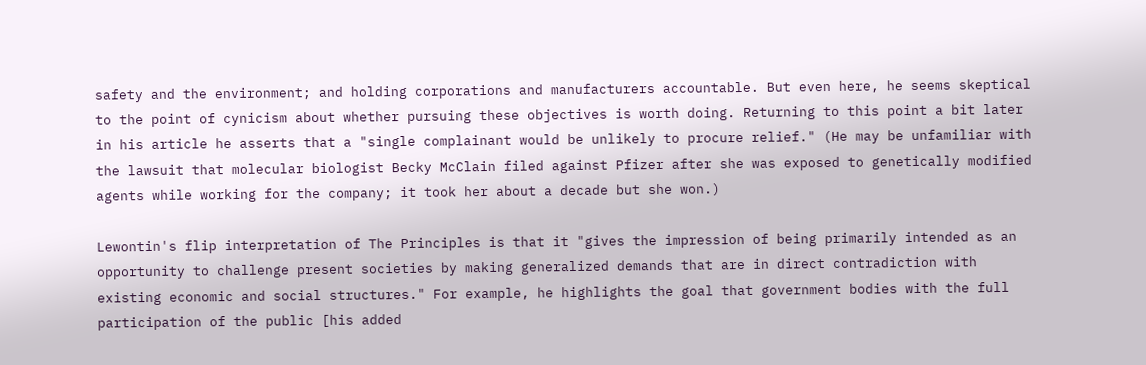safety and the environment; and holding corporations and manufacturers accountable. But even here, he seems skeptical to the point of cynicism about whether pursuing these objectives is worth doing. Returning to this point a bit later in his article he asserts that a "single complainant would be unlikely to procure relief." (He may be unfamiliar with the lawsuit that molecular biologist Becky McClain filed against Pfizer after she was exposed to genetically modified agents while working for the company; it took her about a decade but she won.)

Lewontin's flip interpretation of The Principles is that it "gives the impression of being primarily intended as an opportunity to challenge present societies by making generalized demands that are in direct contradiction with existing economic and social structures." For example, he highlights the goal that government bodies with the full participation of the public [his added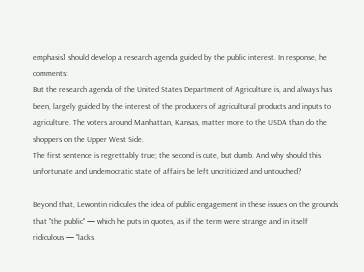emphasis] should develop a research agenda guided by the public interest. In response, he comments:
But the research agenda of the United States Department of Agriculture is, and always has been, largely guided by the interest of the producers of agricultural products and inputs to agriculture. The voters around Manhattan, Kansas, matter more to the USDA than do the shoppers on the Upper West Side.
The first sentence is regrettably true; the second is cute, but dumb. And why should this unfortunate and undemocratic state of affairs be left uncriticized and untouched?

Beyond that, Lewontin ridicules the idea of public engagement in these issues on the grounds that "the public" — which he puts in quotes, as if the term were strange and in itself ridiculous — "lacks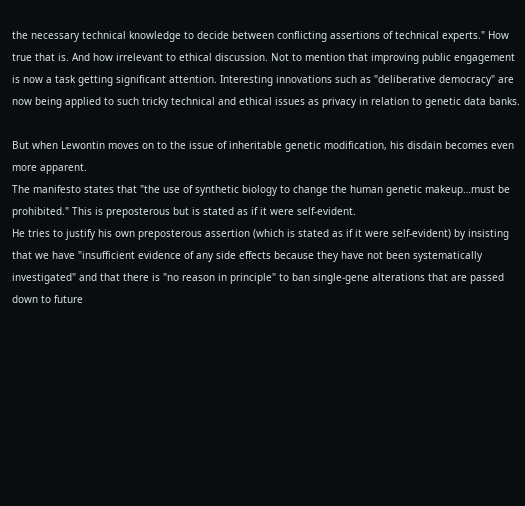the necessary technical knowledge to decide between conflicting assertions of technical experts." How true that is. And how irrelevant to ethical discussion. Not to mention that improving public engagement is now a task getting significant attention. Interesting innovations such as "deliberative democracy" are now being applied to such tricky technical and ethical issues as privacy in relation to genetic data banks.

But when Lewontin moves on to the issue of inheritable genetic modification, his disdain becomes even more apparent.
The manifesto states that "the use of synthetic biology to change the human genetic makeup…must be prohibited." This is preposterous but is stated as if it were self-evident.
He tries to justify his own preposterous assertion (which is stated as if it were self-evident) by insisting that we have "insufficient evidence of any side effects because they have not been systematically investigated" and that there is "no reason in principle" to ban single-gene alterations that are passed down to future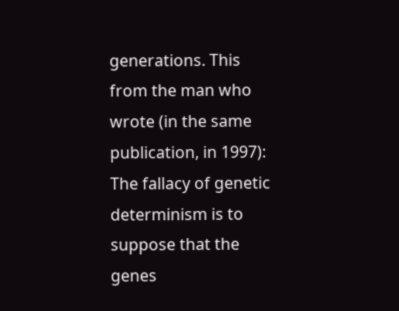generations. This from the man who wrote (in the same publication, in 1997):
The fallacy of genetic determinism is to suppose that the genes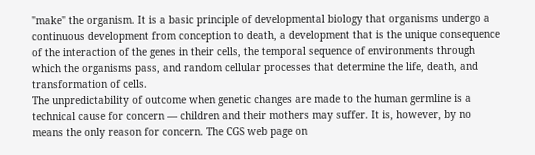"make" the organism. It is a basic principle of developmental biology that organisms undergo a continuous development from conception to death, a development that is the unique consequence of the interaction of the genes in their cells, the temporal sequence of environments through which the organisms pass, and random cellular processes that determine the life, death, and transformation of cells.
The unpredictability of outcome when genetic changes are made to the human germline is a technical cause for concern — children and their mothers may suffer. It is, however, by no means the only reason for concern. The CGS web page on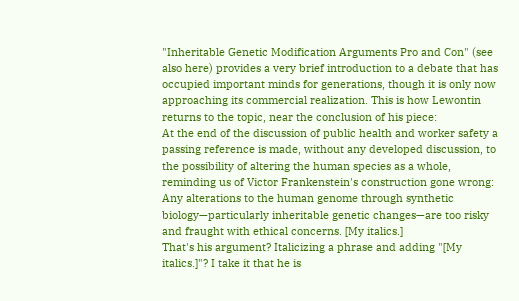"Inheritable Genetic Modification Arguments Pro and Con" (see also here) provides a very brief introduction to a debate that has occupied important minds for generations, though it is only now approaching its commercial realization. This is how Lewontin returns to the topic, near the conclusion of his piece:
At the end of the discussion of public health and worker safety a passing reference is made, without any developed discussion, to the possibility of altering the human species as a whole, reminding us of Victor Frankenstein's construction gone wrong:
Any alterations to the human genome through synthetic biology—particularly inheritable genetic changes—are too risky and fraught with ethical concerns. [My italics.]
That's his argument? Italicizing a phrase and adding "[My italics.]"? I take it that he is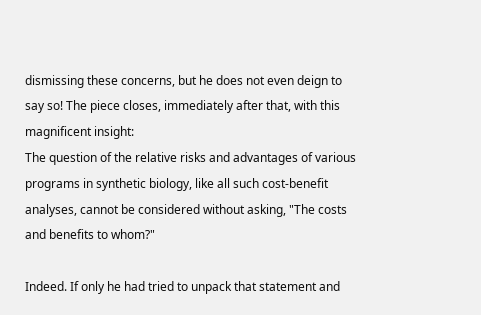dismissing these concerns, but he does not even deign to say so! The piece closes, immediately after that, with this magnificent insight:
The question of the relative risks and advantages of various programs in synthetic biology, like all such cost-benefit analyses, cannot be considered without asking, "The costs and benefits to whom?"

Indeed. If only he had tried to unpack that statement and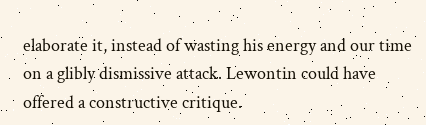elaborate it, instead of wasting his energy and our time on a glibly dismissive attack. Lewontin could have offered a constructive critique.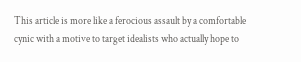This article is more like a ferocious assault by a comfortable cynic with a motive to target idealists who actually hope to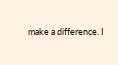make a difference. I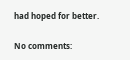had hoped for better.

No comments: